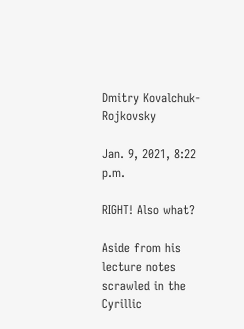Dmitry Kovalchuk-Rojkovsky

Jan. 9, 2021, 8:22 p.m.

RIGHT! Also what?

Aside from his lecture notes scrawled in the Cyrillic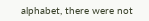alphabet, there were not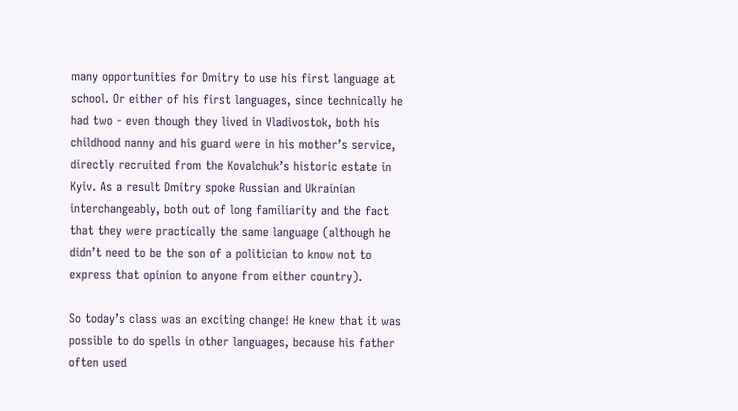many opportunities for Dmitry to use his first language at school. Or either of his first languages, since technically he had two - even though they lived in Vladivostok, both his childhood nanny and his guard were in his mother’s service, directly recruited from the Kovalchuk’s historic estate in Kyiv. As a result Dmitry spoke Russian and Ukrainian interchangeably, both out of long familiarity and the fact that they were practically the same language (although he didn’t need to be the son of a politician to know not to express that opinion to anyone from either country).

So today’s class was an exciting change! He knew that it was possible to do spells in other languages, because his father often used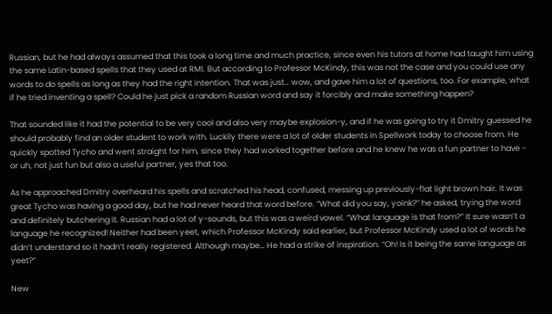Russian, but he had always assumed that this took a long time and much practice, since even his tutors at home had taught him using the same Latin-based spells that they used at RMI. But according to Professor McKindy, this was not the case and you could use any words to do spells as long as they had the right intention. That was just… wow, and gave him a lot of questions, too. For example, what if he tried inventing a spell? Could he just pick a random Russian word and say it forcibly and make something happen?

That sounded like it had the potential to be very cool and also very maybe explosion-y, and if he was going to try it Dmitry guessed he should probably find an older student to work with. Luckily there were a lot of older students in Spellwork today to choose from. He quickly spotted Tycho and went straight for him, since they had worked together before and he knew he was a fun partner to have - or uh, not just fun but also a useful partner, yes that too.

As he approached Dmitry overheard his spells and scratched his head, confused, messing up previously-flat light brown hair. It was great Tycho was having a good day, but he had never heard that word before. “What did you say, yoink?” he asked, trying the word and definitely butchering it. Russian had a lot of y-sounds, but this was a weird vowel. “What language is that from?” It sure wasn’t a language he recognized! Neither had been yeet, which Professor McKindy said earlier, but Professor McKindy used a lot of words he didn’t understand so it hadn’t really registered. Although maybe… He had a strike of inspiration. “Oh! Is it being the same language as yeet?”

New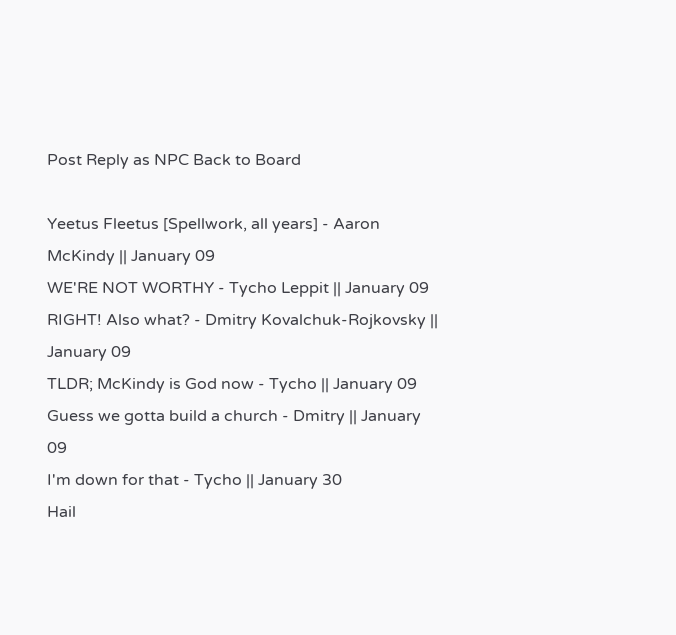Post Reply as NPC Back to Board

Yeetus Fleetus [Spellwork, all years] - Aaron McKindy || January 09
WE'RE NOT WORTHY - Tycho Leppit || January 09
RIGHT! Also what? - Dmitry Kovalchuk-Rojkovsky || January 09
TLDR; McKindy is God now - Tycho || January 09
Guess we gotta build a church - Dmitry || January 09
I'm down for that - Tycho || January 30
Hail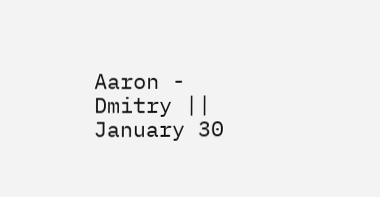Aaron - Dmitry || January 30